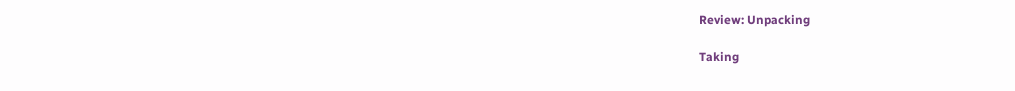Review: Unpacking

Taking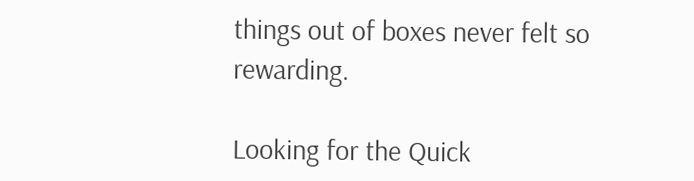things out of boxes never felt so rewarding.

Looking for the Quick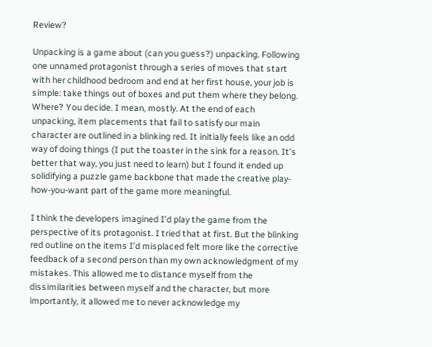Review?

Unpacking is a game about (can you guess?) unpacking. Following one unnamed protagonist through a series of moves that start with her childhood bedroom and end at her first house, your job is simple: take things out of boxes and put them where they belong. Where? You decide. I mean, mostly. At the end of each unpacking, item placements that fail to satisfy our main character are outlined in a blinking red. It initially feels like an odd way of doing things (I put the toaster in the sink for a reason. It’s better that way, you just need to learn) but I found it ended up solidifying a puzzle game backbone that made the creative play-how-you-want part of the game more meaningful.

I think the developers imagined I’d play the game from the perspective of its protagonist. I tried that at first. But the blinking red outline on the items I’d misplaced felt more like the corrective feedback of a second person than my own acknowledgment of my mistakes. This allowed me to distance myself from the dissimilarities between myself and the character, but more importantly, it allowed me to never acknowledge my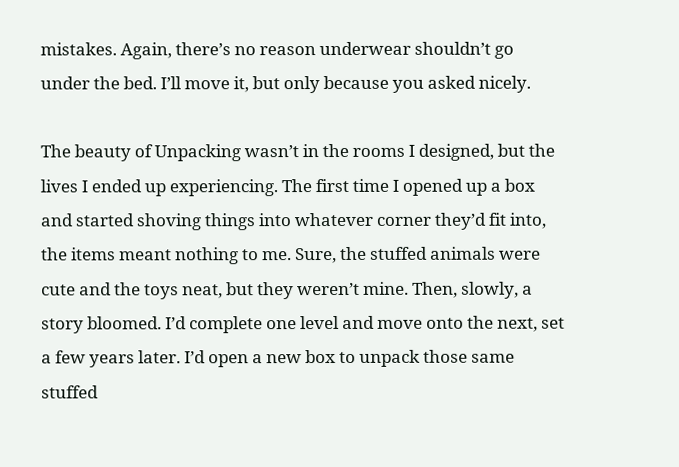mistakes. Again, there’s no reason underwear shouldn’t go under the bed. I’ll move it, but only because you asked nicely.

The beauty of Unpacking wasn’t in the rooms I designed, but the lives I ended up experiencing. The first time I opened up a box and started shoving things into whatever corner they’d fit into, the items meant nothing to me. Sure, the stuffed animals were cute and the toys neat, but they weren’t mine. Then, slowly, a story bloomed. I’d complete one level and move onto the next, set a few years later. I’d open a new box to unpack those same stuffed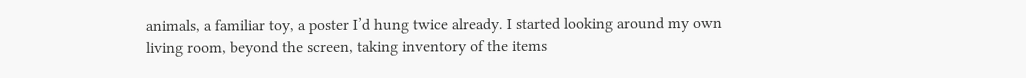animals, a familiar toy, a poster I’d hung twice already. I started looking around my own living room, beyond the screen, taking inventory of the items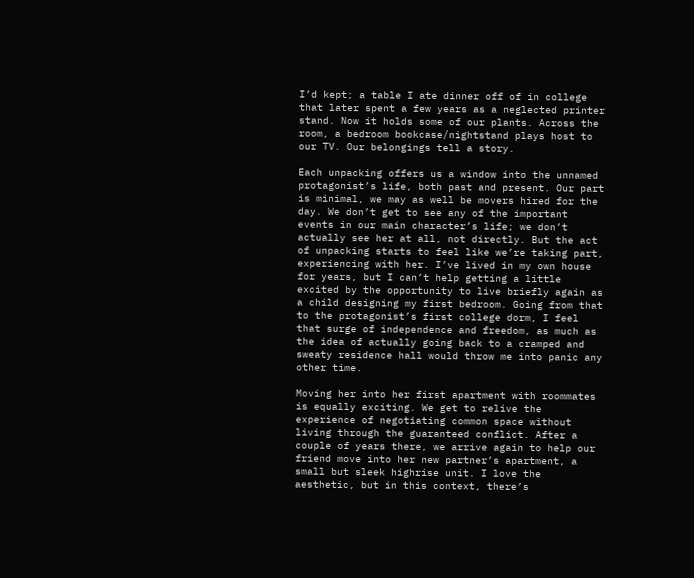I’d kept; a table I ate dinner off of in college that later spent a few years as a neglected printer stand. Now it holds some of our plants. Across the room, a bedroom bookcase/nightstand plays host to our TV. Our belongings tell a story.

Each unpacking offers us a window into the unnamed protagonist’s life, both past and present. Our part is minimal, we may as well be movers hired for the day. We don’t get to see any of the important events in our main character’s life; we don’t actually see her at all, not directly. But the act of unpacking starts to feel like we’re taking part, experiencing with her. I’ve lived in my own house for years, but I can’t help getting a little excited by the opportunity to live briefly again as a child designing my first bedroom. Going from that to the protagonist’s first college dorm, I feel that surge of independence and freedom, as much as the idea of actually going back to a cramped and sweaty residence hall would throw me into panic any other time.

Moving her into her first apartment with roommates is equally exciting. We get to relive the experience of negotiating common space without living through the guaranteed conflict. After a couple of years there, we arrive again to help our friend move into her new partner’s apartment, a small but sleek highrise unit. I love the aesthetic, but in this context, there’s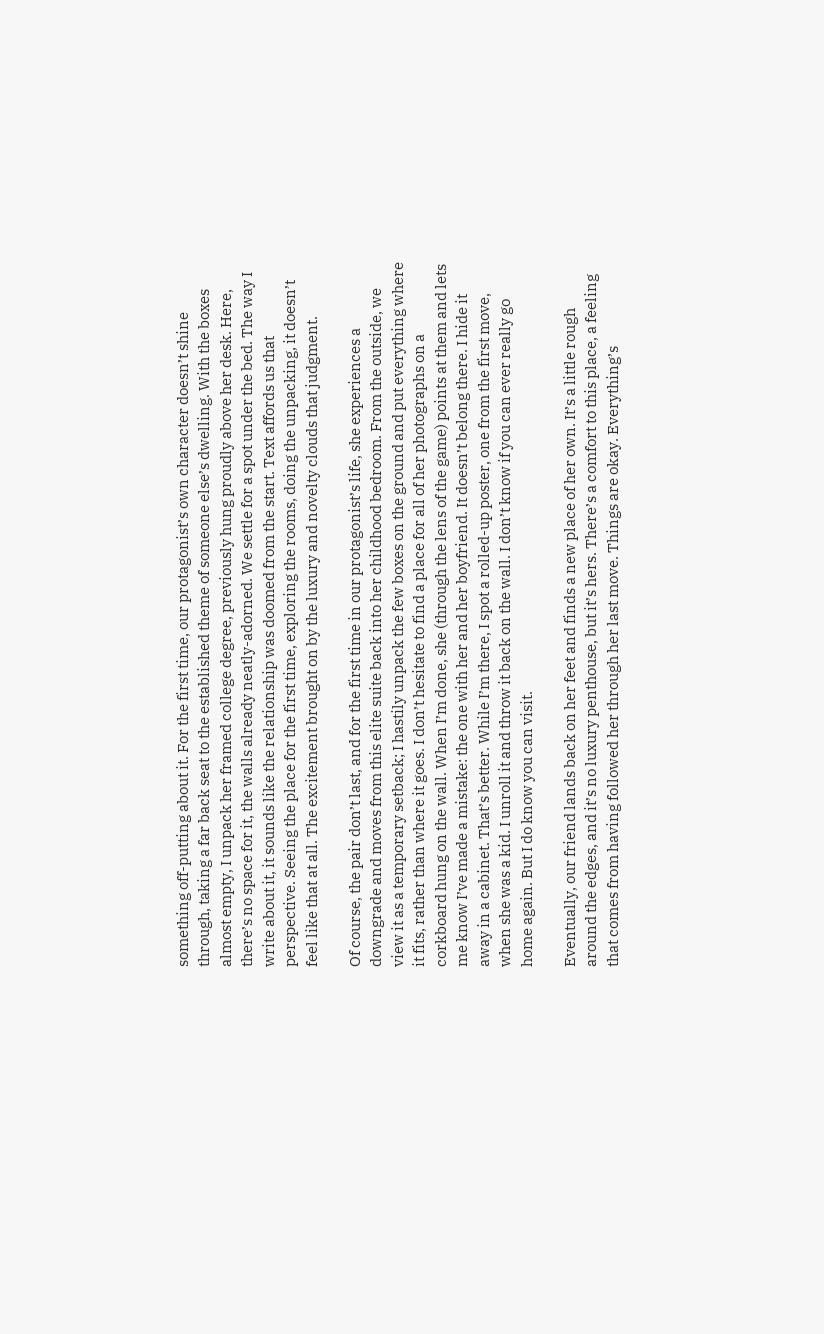something off-putting about it. For the first time, our protagonist’s own character doesn’t shine through, taking a far back seat to the established theme of someone else’s dwelling. With the boxes almost empty, I unpack her framed college degree, previously hung proudly above her desk. Here, there’s no space for it, the walls already neatly-adorned. We settle for a spot under the bed. The way I write about it, it sounds like the relationship was doomed from the start. Text affords us that perspective. Seeing the place for the first time, exploring the rooms, doing the unpacking, it doesn’t feel like that at all. The excitement brought on by the luxury and novelty clouds that judgment.

Of course, the pair don’t last, and for the first time in our protagonist’s life, she experiences a downgrade and moves from this elite suite back into her childhood bedroom. From the outside, we view it as a temporary setback; I hastily unpack the few boxes on the ground and put everything where it fits, rather than where it goes. I don’t hesitate to find a place for all of her photographs on a corkboard hung on the wall. When I’m done, she (through the lens of the game) points at them and lets me know I’ve made a mistake: the one with her and her boyfriend. It doesn’t belong there. I hide it away in a cabinet. That’s better. While I’m there, I spot a rolled-up poster, one from the first move, when she was a kid. I unroll it and throw it back on the wall. I don’t know if you can ever really go home again. But I do know you can visit.

Eventually, our friend lands back on her feet and finds a new place of her own. It’s a little rough around the edges, and it’s no luxury penthouse, but it’s hers. There’s a comfort to this place, a feeling that comes from having followed her through her last move. Things are okay. Everything’s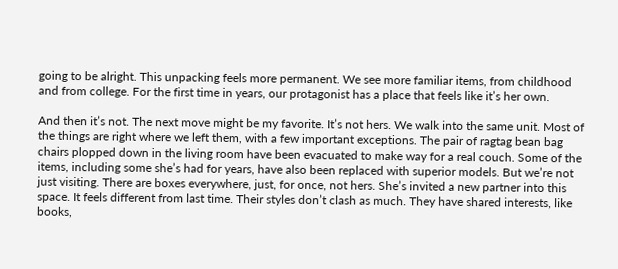going to be alright. This unpacking feels more permanent. We see more familiar items, from childhood and from college. For the first time in years, our protagonist has a place that feels like it’s her own.

And then it’s not. The next move might be my favorite. It’s not hers. We walk into the same unit. Most of the things are right where we left them, with a few important exceptions. The pair of ragtag bean bag chairs plopped down in the living room have been evacuated to make way for a real couch. Some of the items, including some she’s had for years, have also been replaced with superior models. But we’re not just visiting. There are boxes everywhere, just, for once, not hers. She’s invited a new partner into this space. It feels different from last time. Their styles don’t clash as much. They have shared interests, like books,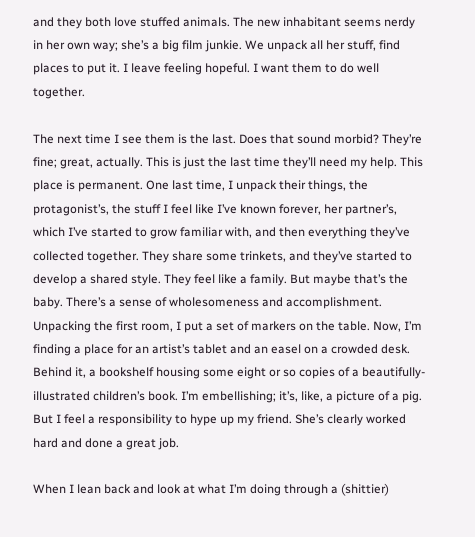and they both love stuffed animals. The new inhabitant seems nerdy in her own way; she’s a big film junkie. We unpack all her stuff, find places to put it. I leave feeling hopeful. I want them to do well together.

The next time I see them is the last. Does that sound morbid? They’re fine; great, actually. This is just the last time they’ll need my help. This place is permanent. One last time, I unpack their things, the protagonist’s, the stuff I feel like I’ve known forever, her partner’s, which I’ve started to grow familiar with, and then everything they’ve collected together. They share some trinkets, and they’ve started to develop a shared style. They feel like a family. But maybe that’s the baby. There’s a sense of wholesomeness and accomplishment. Unpacking the first room, I put a set of markers on the table. Now, I’m finding a place for an artist’s tablet and an easel on a crowded desk. Behind it, a bookshelf housing some eight or so copies of a beautifully-illustrated children’s book. I’m embellishing; it’s, like, a picture of a pig. But I feel a responsibility to hype up my friend. She’s clearly worked hard and done a great job.

When I lean back and look at what I’m doing through a (shittier)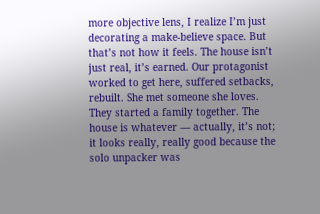more objective lens, I realize I’m just decorating a make-believe space. But that’s not how it feels. The house isn’t just real, it’s earned. Our protagonist worked to get here, suffered setbacks, rebuilt. She met someone she loves. They started a family together. The house is whatever — actually, it’s not; it looks really, really good because the solo unpacker was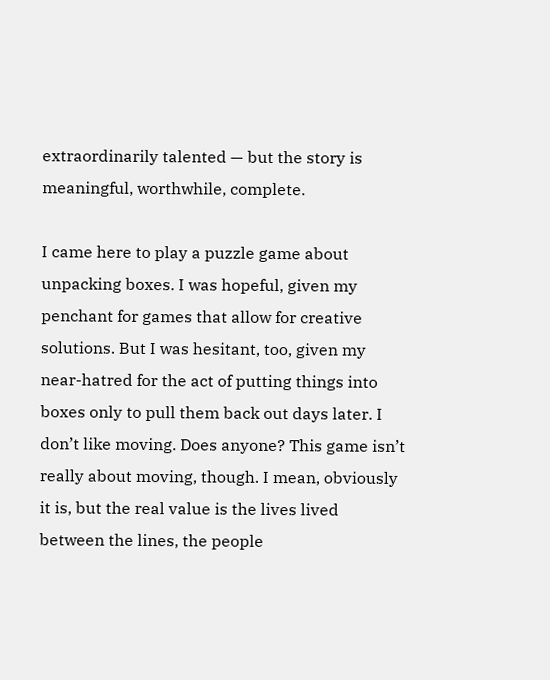extraordinarily talented — but the story is meaningful, worthwhile, complete.

I came here to play a puzzle game about unpacking boxes. I was hopeful, given my penchant for games that allow for creative solutions. But I was hesitant, too, given my near-hatred for the act of putting things into boxes only to pull them back out days later. I don’t like moving. Does anyone? This game isn’t really about moving, though. I mean, obviously it is, but the real value is the lives lived between the lines, the people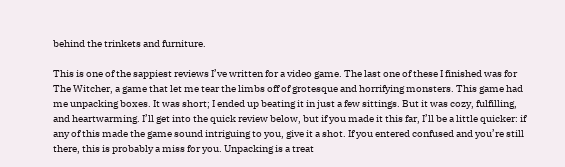behind the trinkets and furniture.

This is one of the sappiest reviews I’ve written for a video game. The last one of these I finished was for The Witcher, a game that let me tear the limbs off of grotesque and horrifying monsters. This game had me unpacking boxes. It was short; I ended up beating it in just a few sittings. But it was cozy, fulfilling, and heartwarming. I’ll get into the quick review below, but if you made it this far, I’ll be a little quicker: if any of this made the game sound intriguing to you, give it a shot. If you entered confused and you’re still there, this is probably a miss for you. Unpacking is a treat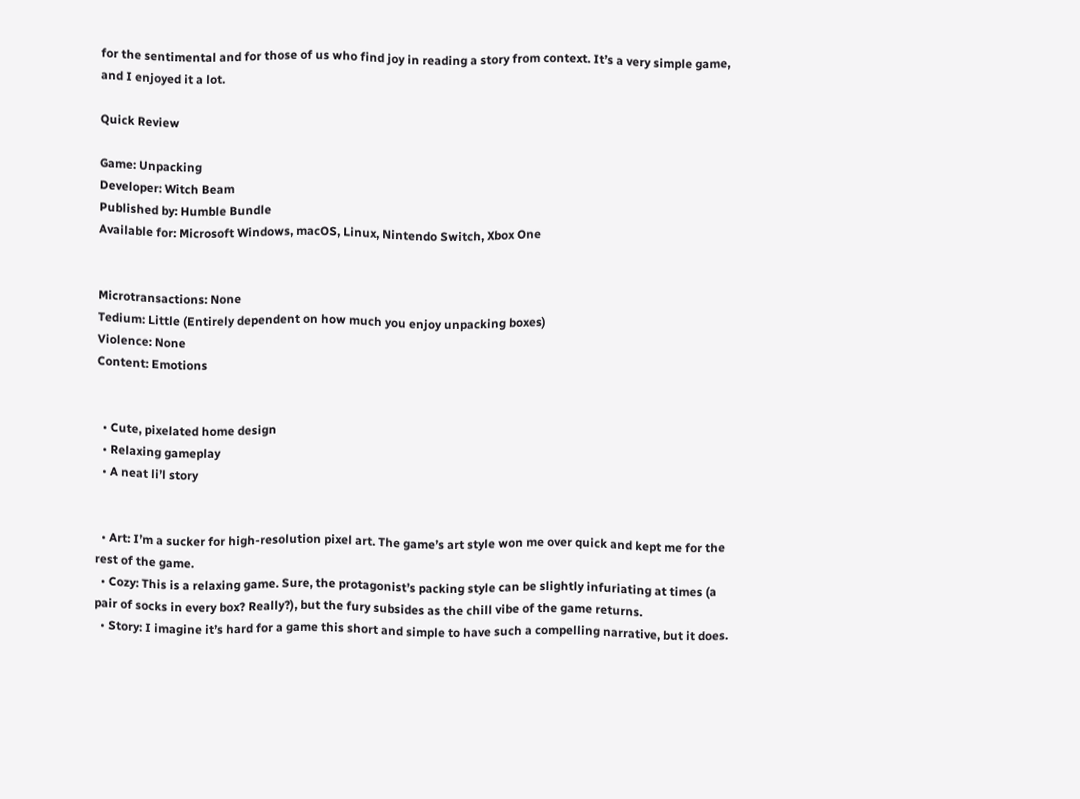for the sentimental and for those of us who find joy in reading a story from context. It’s a very simple game, and I enjoyed it a lot.

Quick Review

Game: Unpacking
Developer: Witch Beam
Published by: Humble Bundle
Available for: Microsoft Windows, macOS, Linux, Nintendo Switch, Xbox One


Microtransactions: None
Tedium: Little (Entirely dependent on how much you enjoy unpacking boxes)
Violence: None
Content: Emotions


  • Cute, pixelated home design
  • Relaxing gameplay
  • A neat li’l story


  • Art: I’m a sucker for high-resolution pixel art. The game’s art style won me over quick and kept me for the rest of the game.
  • Cozy: This is a relaxing game. Sure, the protagonist’s packing style can be slightly infuriating at times (a pair of socks in every box? Really?), but the fury subsides as the chill vibe of the game returns.
  • Story: I imagine it’s hard for a game this short and simple to have such a compelling narrative, but it does.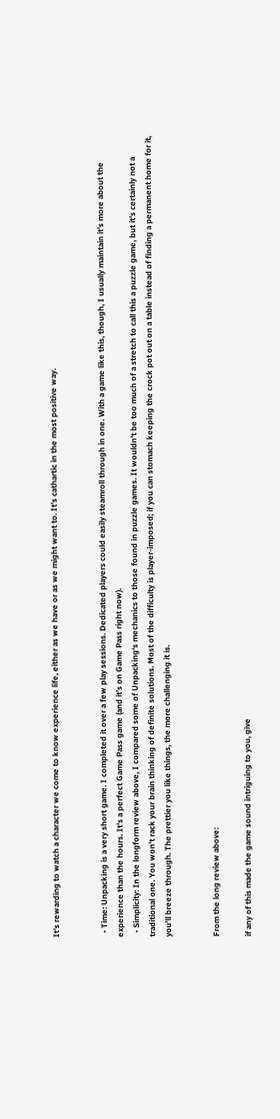It’s rewarding to watch a character we come to know experience life, either as we have or as we might want to. It’s cathartic in the most positive way.


  • Time: Unpacking is a very short game. I completed it over a few play sessions. Dedicated players could easily steamroll through in one. With a game like this, though, I usually maintain it’s more about the experience than the hours. It’s a perfect Game Pass game (and it’s on Game Pass right now).
  • Simplicity: In the longform review above, I compared some of Unpacking‘s mechanics to those found in puzzle games. It wouldn’t be too much of a stretch to call this a puzzle game, but it’s certainly not a traditional one. You won’t rack your brain thinking of definite solutions. Most of the difficulty is player-imposed; if you can stomach keeping the crock pot out on a table instead of finding a permanent home for it, you’ll breeze through. The prettier you like things, the more challenging it is.


From the long review above:

if any of this made the game sound intriguing to you, give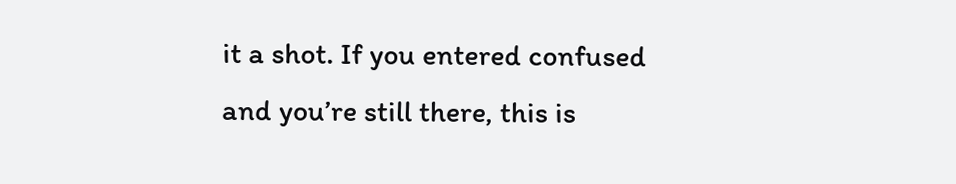it a shot. If you entered confused and you’re still there, this is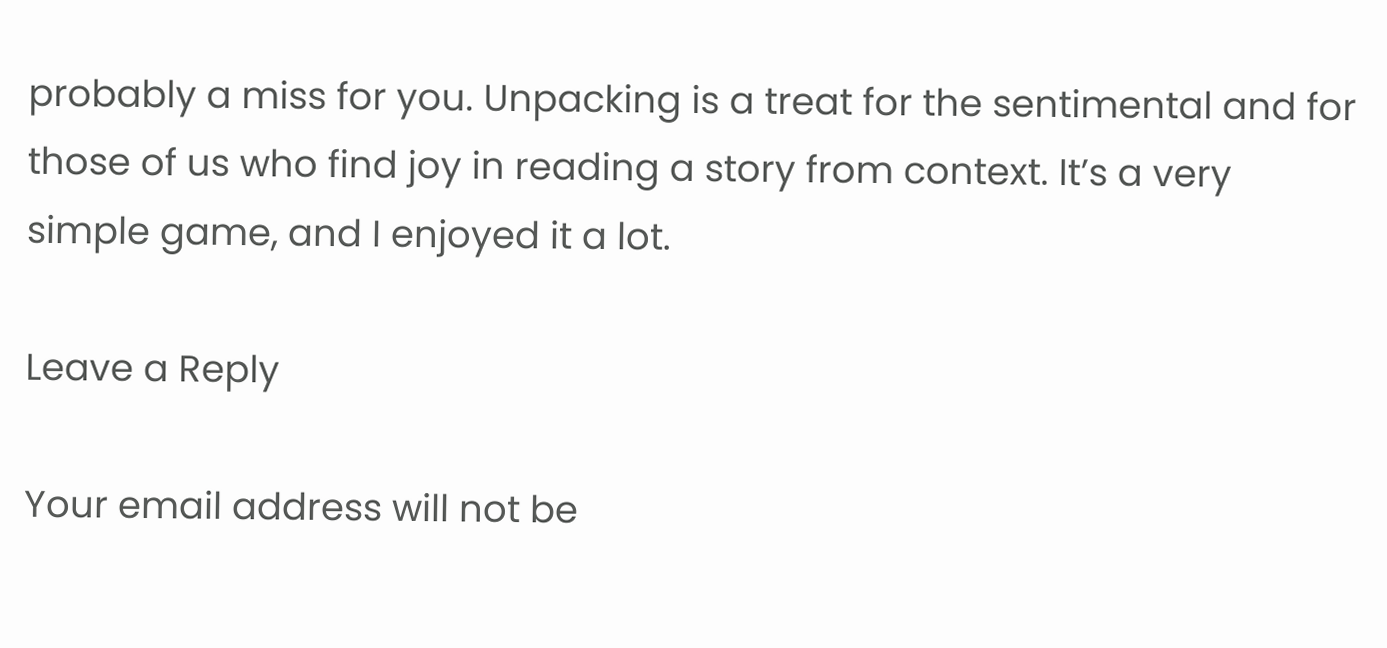probably a miss for you. Unpacking is a treat for the sentimental and for those of us who find joy in reading a story from context. It’s a very simple game, and I enjoyed it a lot.

Leave a Reply

Your email address will not be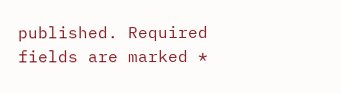published. Required fields are marked *